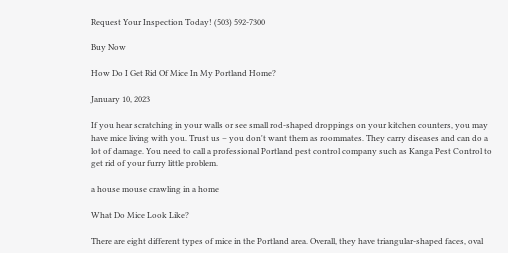Request Your Inspection Today! (503) 592-7300

Buy Now

How Do I Get Rid Of Mice In My Portland Home?

January 10, 2023

If you hear scratching in your walls or see small rod-shaped droppings on your kitchen counters, you may have mice living with you. Trust us – you don't want them as roommates. They carry diseases and can do a lot of damage. You need to call a professional Portland pest control company such as Kanga Pest Control to get rid of your furry little problem.

a house mouse crawling in a home

What Do Mice Look Like?

There are eight different types of mice in the Portland area. Overall, they have triangular-shaped faces, oval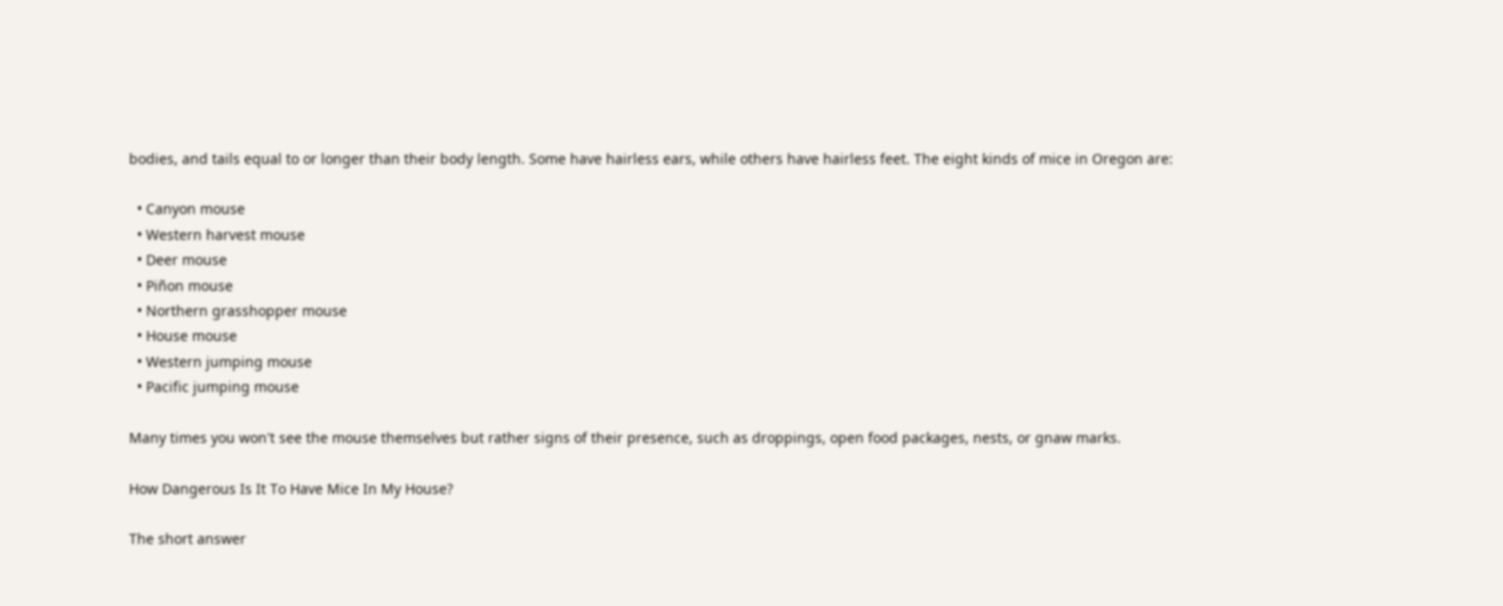bodies, and tails equal to or longer than their body length. Some have hairless ears, while others have hairless feet. The eight kinds of mice in Oregon are:

  • Canyon mouse
  • Western harvest mouse
  • Deer mouse
  • Piñon mouse
  • Northern grasshopper mouse
  • House mouse
  • Western jumping mouse
  • Pacific jumping mouse

Many times you won't see the mouse themselves but rather signs of their presence, such as droppings, open food packages, nests, or gnaw marks.

How Dangerous Is It To Have Mice In My House?

The short answer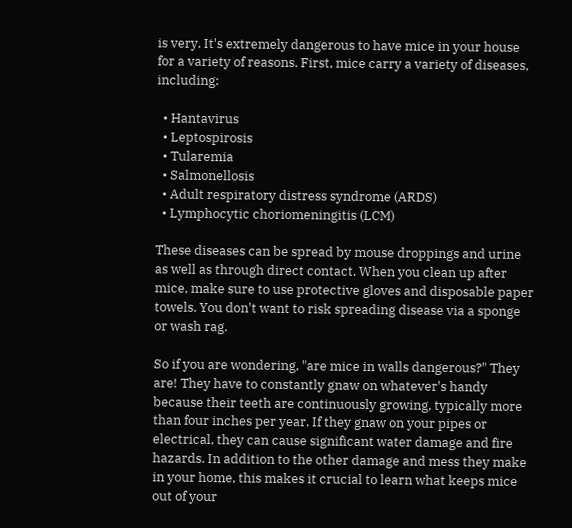is very. It's extremely dangerous to have mice in your house for a variety of reasons. First, mice carry a variety of diseases, including:

  • Hantavirus
  • Leptospirosis
  • Tularemia
  • Salmonellosis
  • Adult respiratory distress syndrome (ARDS)
  • Lymphocytic choriomeningitis (LCM)

These diseases can be spread by mouse droppings and urine as well as through direct contact. When you clean up after mice, make sure to use protective gloves and disposable paper towels. You don't want to risk spreading disease via a sponge or wash rag.

So if you are wondering, "are mice in walls dangerous?" They are! They have to constantly gnaw on whatever's handy because their teeth are continuously growing, typically more than four inches per year. If they gnaw on your pipes or electrical, they can cause significant water damage and fire hazards. In addition to the other damage and mess they make in your home, this makes it crucial to learn what keeps mice out of your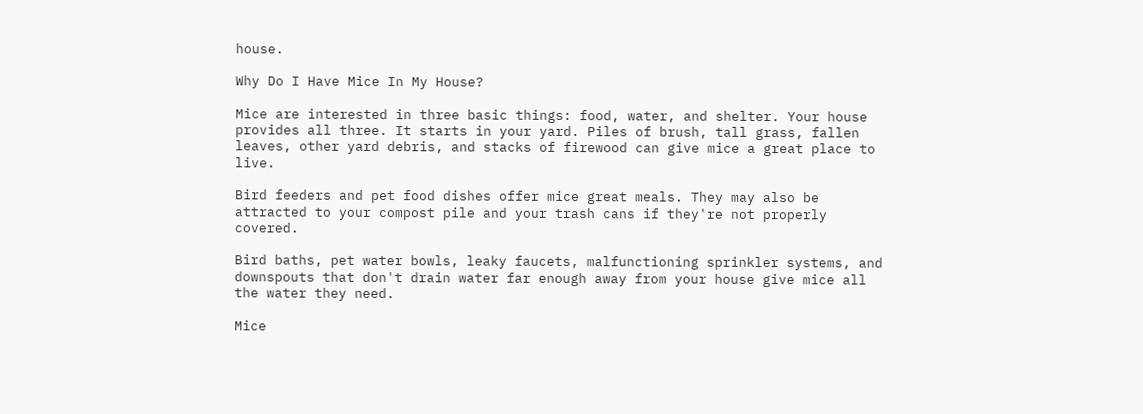house.

Why Do I Have Mice In My House?

Mice are interested in three basic things: food, water, and shelter. Your house provides all three. It starts in your yard. Piles of brush, tall grass, fallen leaves, other yard debris, and stacks of firewood can give mice a great place to live.

Bird feeders and pet food dishes offer mice great meals. They may also be attracted to your compost pile and your trash cans if they're not properly covered.

Bird baths, pet water bowls, leaky faucets, malfunctioning sprinkler systems, and downspouts that don't drain water far enough away from your house give mice all the water they need.

Mice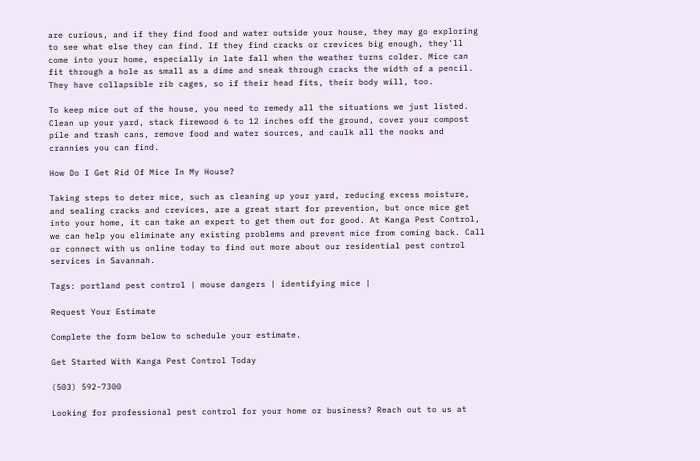are curious, and if they find food and water outside your house, they may go exploring to see what else they can find. If they find cracks or crevices big enough, they'll come into your home, especially in late fall when the weather turns colder. Mice can fit through a hole as small as a dime and sneak through cracks the width of a pencil. They have collapsible rib cages, so if their head fits, their body will, too.

To keep mice out of the house, you need to remedy all the situations we just listed. Clean up your yard, stack firewood 6 to 12 inches off the ground, cover your compost pile and trash cans, remove food and water sources, and caulk all the nooks and crannies you can find.

How Do I Get Rid Of Mice In My House?

Taking steps to deter mice, such as cleaning up your yard, reducing excess moisture, and sealing cracks and crevices, are a great start for prevention, but once mice get into your home, it can take an expert to get them out for good. At Kanga Pest Control, we can help you eliminate any existing problems and prevent mice from coming back. Call or connect with us online today to find out more about our residential pest control services in Savannah.

Tags: portland pest control | mouse dangers | identifying mice |

Request Your Estimate

Complete the form below to schedule your estimate.

Get Started With Kanga Pest Control Today

(503) 592-7300

Looking for professional pest control for your home or business? Reach out to us at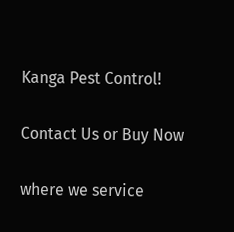Kanga Pest Control!

Contact Us or Buy Now

where we service